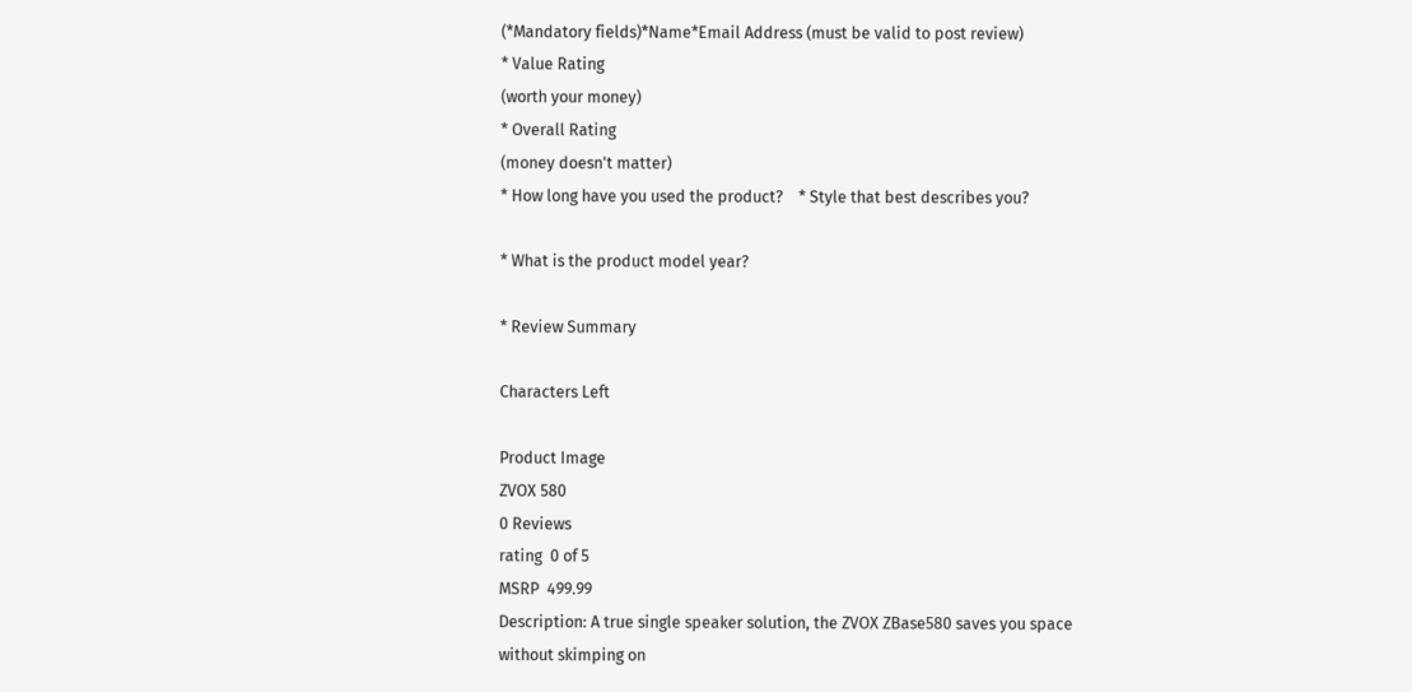(*Mandatory fields)*Name*Email Address (must be valid to post review)
* Value Rating
(worth your money)
* Overall Rating
(money doesn't matter)
* How long have you used the product?    * Style that best describes you?

* What is the product model year?

* Review Summary

Characters Left

Product Image
ZVOX 580
0 Reviews
rating  0 of 5
MSRP  499.99
Description: A true single speaker solution, the ZVOX ZBase580 saves you space without skimping on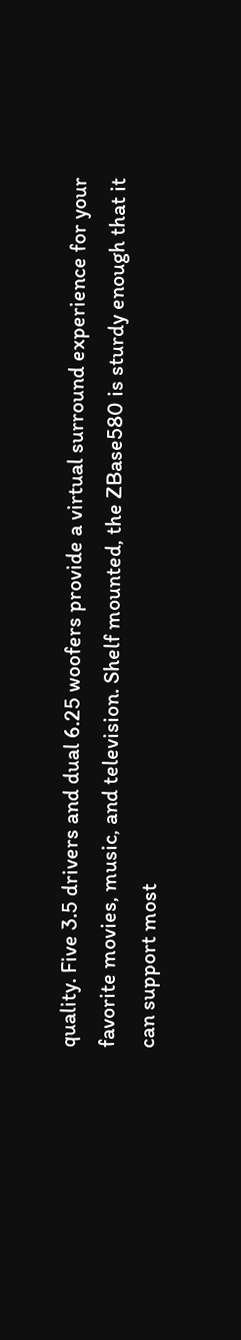quality. Five 3.5 drivers and dual 6.25 woofers provide a virtual surround experience for your favorite movies, music, and television. Shelf mounted, the ZBase580 is sturdy enough that it can support most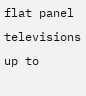flat panel televisions up to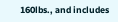160lbs., and includes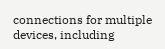connections for multiple devices, including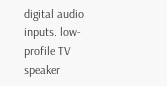digital audio inputs. low-profile TV speaker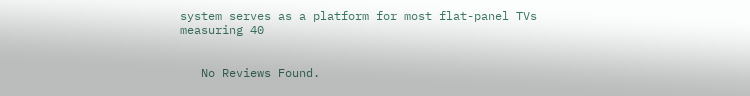system serves as a platform for most flat-panel TVs measuring 40


   No Reviews Found.